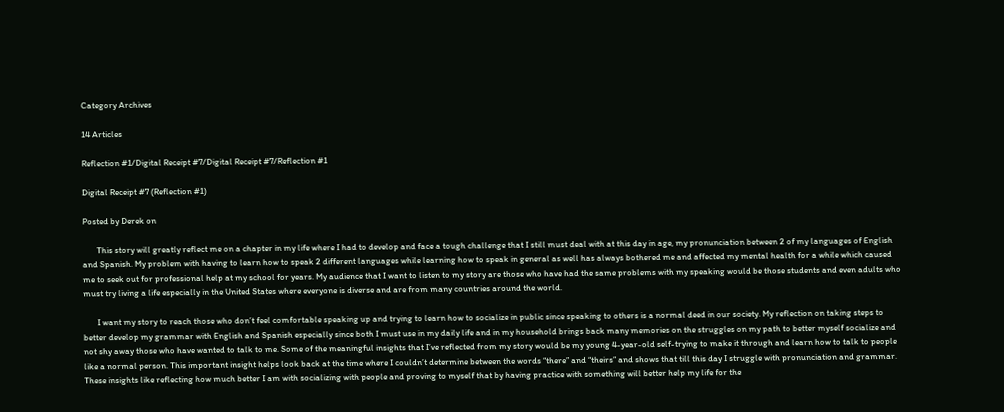Category Archives

14 Articles

Reflection #1/Digital Receipt #7/Digital Receipt #7/Reflection #1

Digital Receipt #7 (Reflection #1)

Posted by Derek on

       This story will greatly reflect me on a chapter in my life where I had to develop and face a tough challenge that I still must deal with at this day in age, my pronunciation between 2 of my languages of English and Spanish. My problem with having to learn how to speak 2 different languages while learning how to speak in general as well has always bothered me and affected my mental health for a while which caused me to seek out for professional help at my school for years. My audience that I want to listen to my story are those who have had the same problems with my speaking would be those students and even adults who must try living a life especially in the United States where everyone is diverse and are from many countries around the world.

       I want my story to reach those who don’t feel comfortable speaking up and trying to learn how to socialize in public since speaking to others is a normal deed in our society. My reflection on taking steps to better develop my grammar with English and Spanish especially since both I must use in my daily life and in my household brings back many memories on the struggles on my path to better myself socialize and not shy away those who have wanted to talk to me. Some of the meaningful insights that I’ve reflected from my story would be my young 4-year-old self-trying to make it through and learn how to talk to people like a normal person. This important insight helps look back at the time where I couldn’t determine between the words “there” and “theirs” and shows that till this day I struggle with pronunciation and grammar. These insights like reflecting how much better I am with socializing with people and proving to myself that by having practice with something will better help my life for the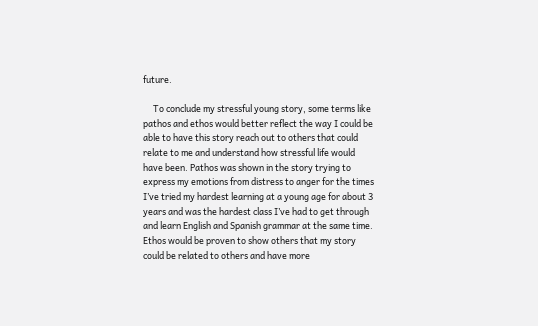future.

     To conclude my stressful young story, some terms like pathos and ethos would better reflect the way I could be able to have this story reach out to others that could relate to me and understand how stressful life would have been. Pathos was shown in the story trying to express my emotions from distress to anger for the times I’ve tried my hardest learning at a young age for about 3 years and was the hardest class I’ve had to get through and learn English and Spanish grammar at the same time. Ethos would be proven to show others that my story could be related to others and have more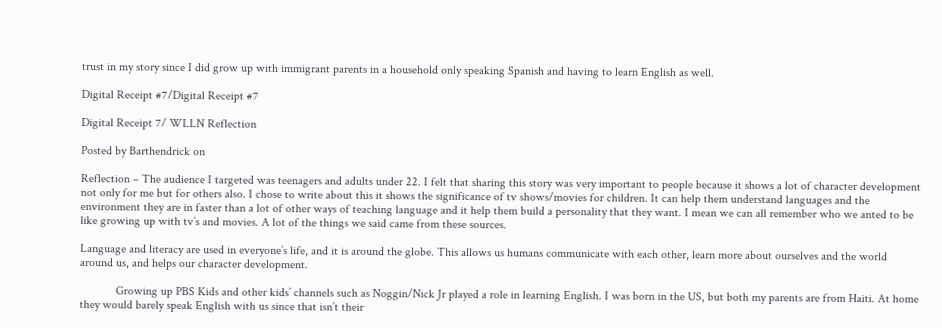trust in my story since I did grow up with immigrant parents in a household only speaking Spanish and having to learn English as well.

Digital Receipt #7/Digital Receipt #7

Digital Receipt 7/ WLLN Reflection

Posted by Barthendrick on

Reflection – The audience I targeted was teenagers and adults under 22. I felt that sharing this story was very important to people because it shows a lot of character development not only for me but for others also. I chose to write about this it shows the significance of tv shows/movies for children. It can help them understand languages and the environment they are in faster than a lot of other ways of teaching language and it help them build a personality that they want. I mean we can all remember who we anted to be like growing up with tv’s and movies. A lot of the things we said came from these sources.

Language and literacy are used in everyone’s life, and it is around the globe. This allows us humans communicate with each other, learn more about ourselves and the world around us, and helps our character development.

            Growing up PBS Kids and other kids’ channels such as Noggin/Nick Jr played a role in learning English. I was born in the US, but both my parents are from Haiti. At home they would barely speak English with us since that isn’t their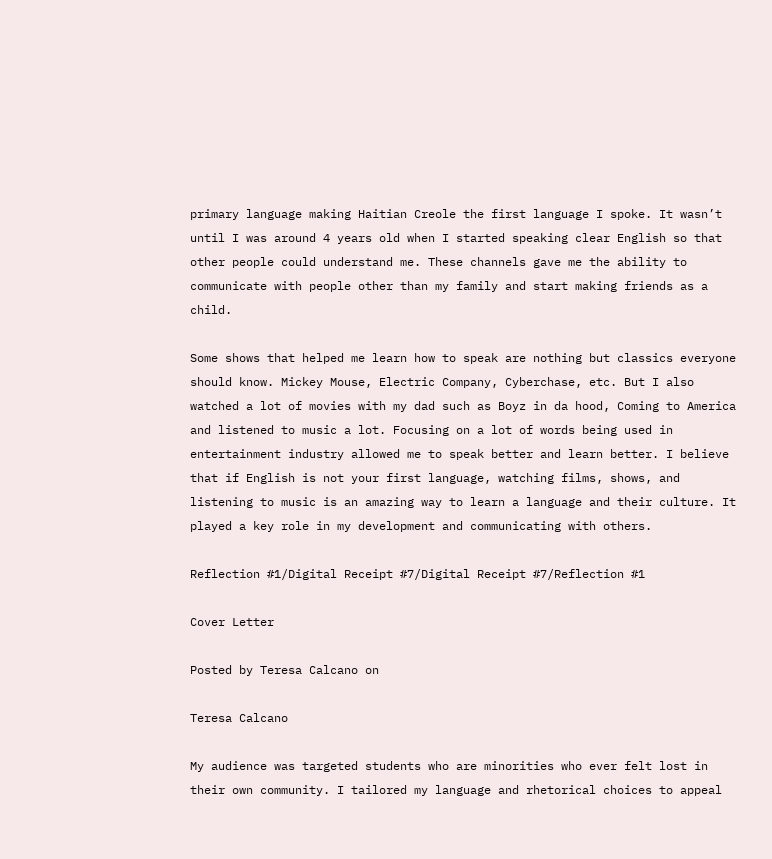primary language making Haitian Creole the first language I spoke. It wasn’t until I was around 4 years old when I started speaking clear English so that other people could understand me. These channels gave me the ability to communicate with people other than my family and start making friends as a child.

Some shows that helped me learn how to speak are nothing but classics everyone should know. Mickey Mouse, Electric Company, Cyberchase, etc. But I also watched a lot of movies with my dad such as Boyz in da hood, Coming to America and listened to music a lot. Focusing on a lot of words being used in entertainment industry allowed me to speak better and learn better. I believe that if English is not your first language, watching films, shows, and listening to music is an amazing way to learn a language and their culture. It played a key role in my development and communicating with others.

Reflection #1/Digital Receipt #7/Digital Receipt #7/Reflection #1

Cover Letter

Posted by Teresa Calcano on

Teresa Calcano

My audience was targeted students who are minorities who ever felt lost in their own community. I tailored my language and rhetorical choices to appeal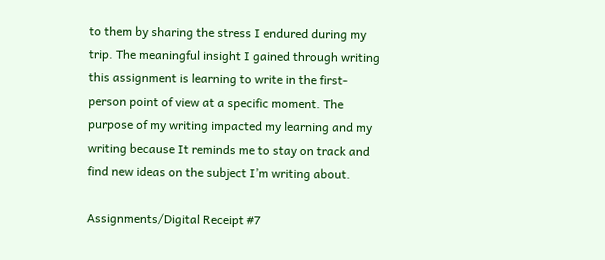to them by sharing the stress I endured during my trip. The meaningful insight I gained through writing this assignment is learning to write in the first-person point of view at a specific moment. The purpose of my writing impacted my learning and my writing because It reminds me to stay on track and find new ideas on the subject I’m writing about.

Assignments/Digital Receipt #7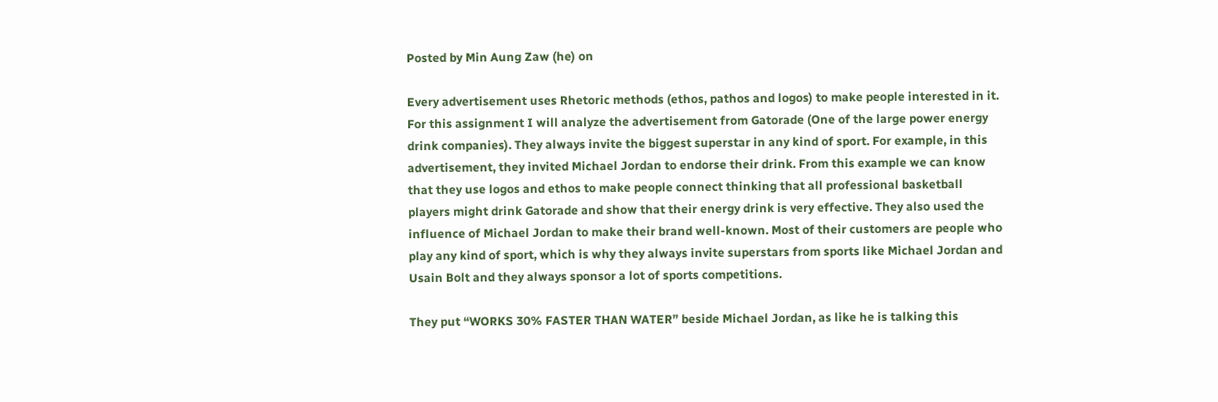Posted by Min Aung Zaw (he) on

Every advertisement uses Rhetoric methods (ethos, pathos and logos) to make people interested in it. For this assignment I will analyze the advertisement from Gatorade (One of the large power energy drink companies). They always invite the biggest superstar in any kind of sport. For example, in this advertisement, they invited Michael Jordan to endorse their drink. From this example we can know that they use logos and ethos to make people connect thinking that all professional basketball players might drink Gatorade and show that their energy drink is very effective. They also used the influence of Michael Jordan to make their brand well-known. Most of their customers are people who play any kind of sport, which is why they always invite superstars from sports like Michael Jordan and Usain Bolt and they always sponsor a lot of sports competitions.

They put “WORKS 30% FASTER THAN WATER” beside Michael Jordan, as like he is talking this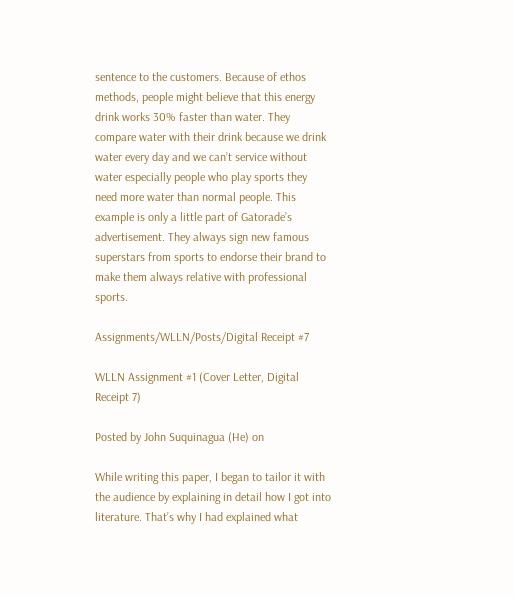sentence to the customers. Because of ethos methods, people might believe that this energy drink works 30% faster than water. They compare water with their drink because we drink water every day and we can’t service without water especially people who play sports they need more water than normal people. This example is only a little part of Gatorade’s advertisement. They always sign new famous superstars from sports to endorse their brand to make them always relative with professional sports.

Assignments/WLLN/Posts/Digital Receipt #7

WLLN Assignment #1 (Cover Letter, Digital Receipt 7)

Posted by John Suquinagua (He) on

While writing this paper, I began to tailor it with the audience by explaining in detail how I got into literature. That’s why I had explained what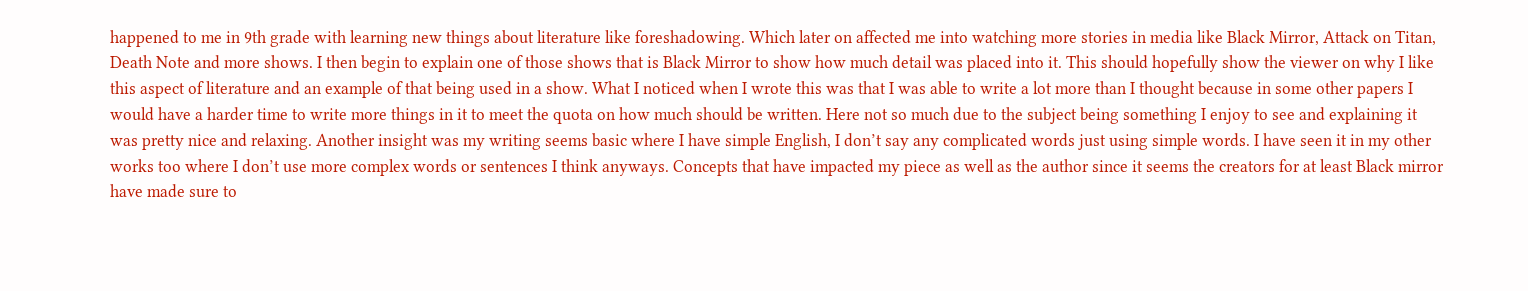happened to me in 9th grade with learning new things about literature like foreshadowing. Which later on affected me into watching more stories in media like Black Mirror, Attack on Titan, Death Note and more shows. I then begin to explain one of those shows that is Black Mirror to show how much detail was placed into it. This should hopefully show the viewer on why I like this aspect of literature and an example of that being used in a show. What I noticed when I wrote this was that I was able to write a lot more than I thought because in some other papers I would have a harder time to write more things in it to meet the quota on how much should be written. Here not so much due to the subject being something I enjoy to see and explaining it was pretty nice and relaxing. Another insight was my writing seems basic where I have simple English, I don’t say any complicated words just using simple words. I have seen it in my other works too where I don’t use more complex words or sentences I think anyways. Concepts that have impacted my piece as well as the author since it seems the creators for at least Black mirror have made sure to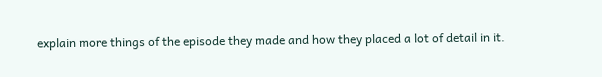explain more things of the episode they made and how they placed a lot of detail in it.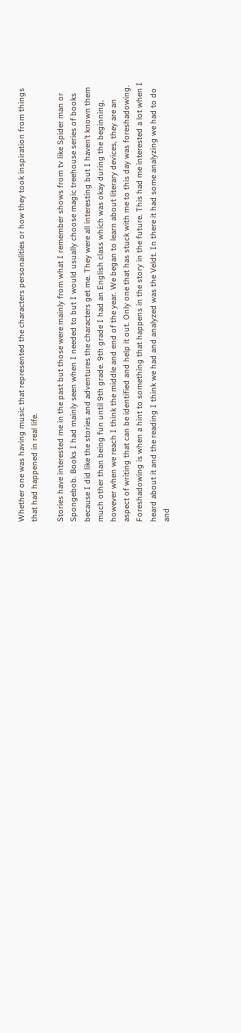Whether one was having music that represented the characters personalities or how they took inspiration from things that had happened in real life.

Stories have interested me in the past but those were mainly from what I remember shows from tv like Spider man or Spongebob. Books I had mainly seen when I needed to but I would usually choose magic treehouse series of books because I did like the stories and adventures the characters get me. They were all interesting but I haven’t known them much other than being fun until 9th grade. 9th grade I had an English class which was okay during the beginning, however when we reach I think the middle and end of the year. We began to learn about literary devices, they are an aspect of writing that can be identified and help it out. Only one that has stuck with me to this day was foreshadowing. Foreshadowing is when a hint to something that happens in the story in the future. This had me interested a lot when I heard about it and the reading I think we had and analyzed was the Veldt. In there it had some analyzing we had to do and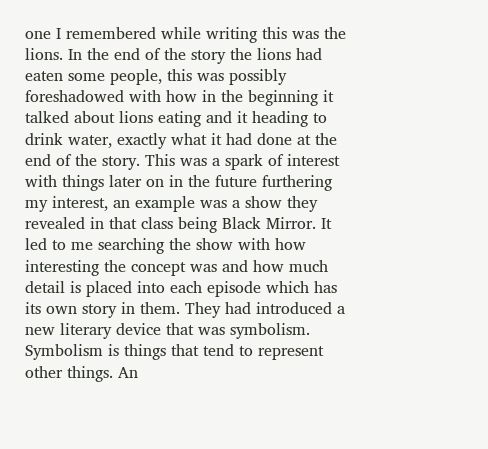one I remembered while writing this was the lions. In the end of the story the lions had eaten some people, this was possibly foreshadowed with how in the beginning it talked about lions eating and it heading to drink water, exactly what it had done at the end of the story. This was a spark of interest with things later on in the future furthering my interest, an example was a show they revealed in that class being Black Mirror. It led to me searching the show with how interesting the concept was and how much detail is placed into each episode which has its own story in them. They had introduced a new literary device that was symbolism. Symbolism is things that tend to represent other things. An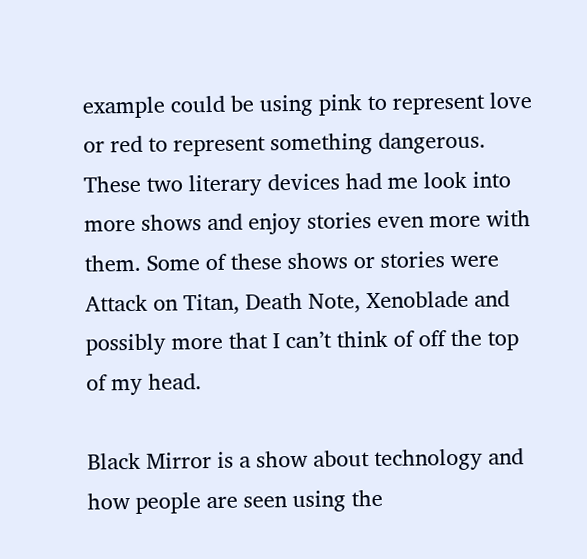example could be using pink to represent love or red to represent something dangerous. These two literary devices had me look into more shows and enjoy stories even more with them. Some of these shows or stories were Attack on Titan, Death Note, Xenoblade and possibly more that I can’t think of off the top of my head.

Black Mirror is a show about technology and how people are seen using the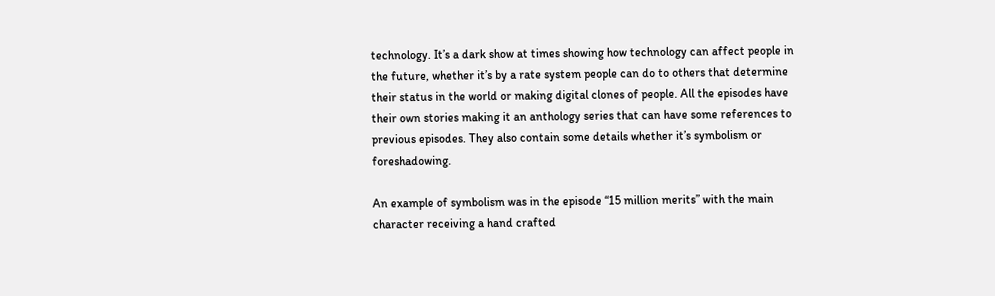technology. It’s a dark show at times showing how technology can affect people in the future, whether it’s by a rate system people can do to others that determine their status in the world or making digital clones of people. All the episodes have their own stories making it an anthology series that can have some references to previous episodes. They also contain some details whether it’s symbolism or foreshadowing.

An example of symbolism was in the episode “15 million merits” with the main character receiving a hand crafted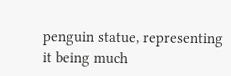penguin statue, representing it being much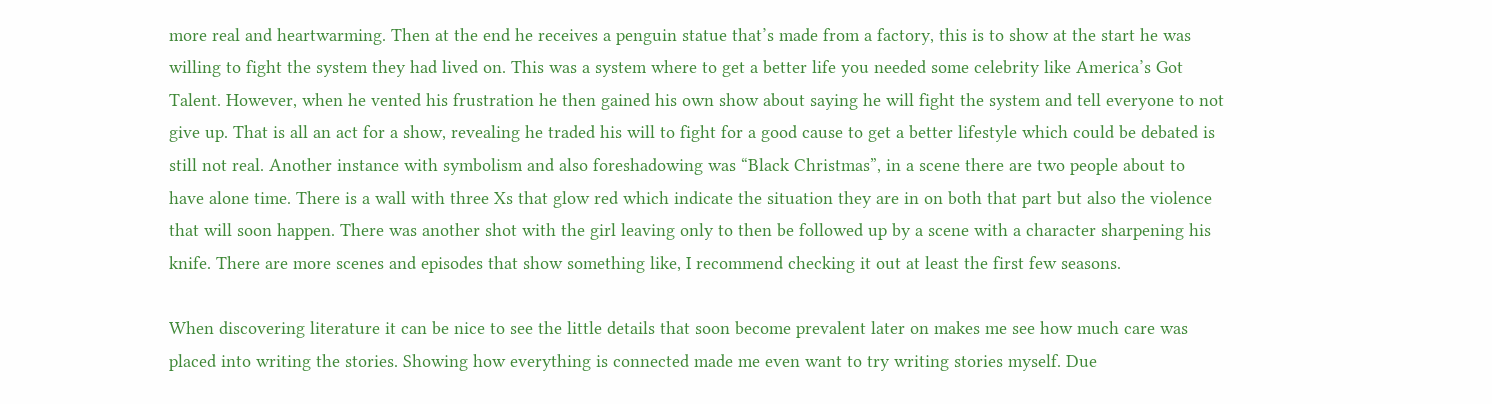more real and heartwarming. Then at the end he receives a penguin statue that’s made from a factory, this is to show at the start he was willing to fight the system they had lived on. This was a system where to get a better life you needed some celebrity like America’s Got Talent. However, when he vented his frustration he then gained his own show about saying he will fight the system and tell everyone to not give up. That is all an act for a show, revealing he traded his will to fight for a good cause to get a better lifestyle which could be debated is still not real. Another instance with symbolism and also foreshadowing was “Black Christmas”, in a scene there are two people about to have alone time. There is a wall with three Xs that glow red which indicate the situation they are in on both that part but also the violence that will soon happen. There was another shot with the girl leaving only to then be followed up by a scene with a character sharpening his knife. There are more scenes and episodes that show something like, I recommend checking it out at least the first few seasons.

When discovering literature it can be nice to see the little details that soon become prevalent later on makes me see how much care was placed into writing the stories. Showing how everything is connected made me even want to try writing stories myself. Due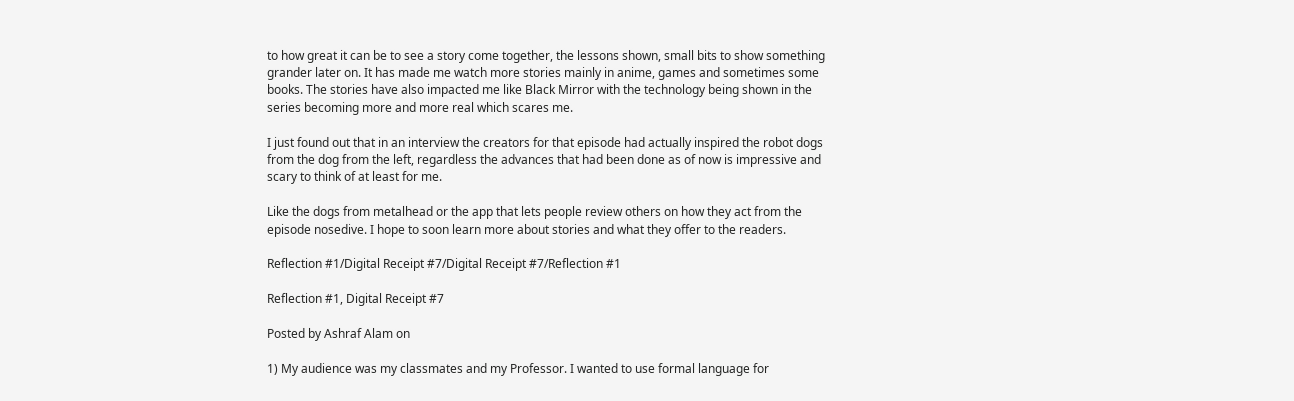to how great it can be to see a story come together, the lessons shown, small bits to show something grander later on. It has made me watch more stories mainly in anime, games and sometimes some books. The stories have also impacted me like Black Mirror with the technology being shown in the series becoming more and more real which scares me.

I just found out that in an interview the creators for that episode had actually inspired the robot dogs from the dog from the left, regardless the advances that had been done as of now is impressive and scary to think of at least for me.

Like the dogs from metalhead or the app that lets people review others on how they act from the episode nosedive. I hope to soon learn more about stories and what they offer to the readers.

Reflection #1/Digital Receipt #7/Digital Receipt #7/Reflection #1

Reflection #1, Digital Receipt #7

Posted by Ashraf Alam on

1) My audience was my classmates and my Professor. I wanted to use formal language for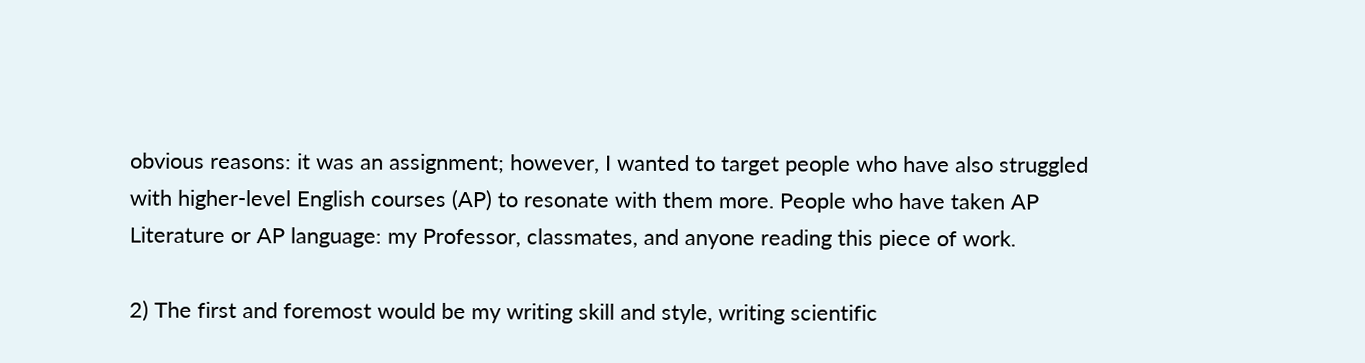obvious reasons: it was an assignment; however, I wanted to target people who have also struggled with higher-level English courses (AP) to resonate with them more. People who have taken AP Literature or AP language: my Professor, classmates, and anyone reading this piece of work.

2) The first and foremost would be my writing skill and style, writing scientific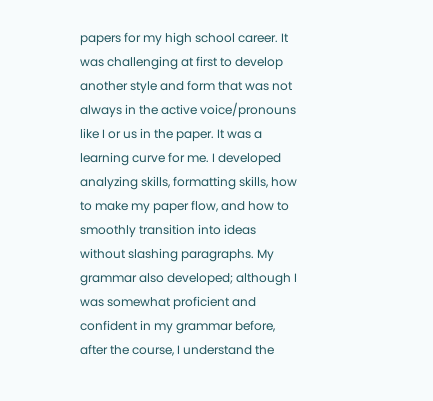papers for my high school career. It was challenging at first to develop another style and form that was not always in the active voice/pronouns like I or us in the paper. It was a learning curve for me. I developed analyzing skills, formatting skills, how to make my paper flow, and how to smoothly transition into ideas without slashing paragraphs. My grammar also developed; although I was somewhat proficient and confident in my grammar before, after the course, I understand the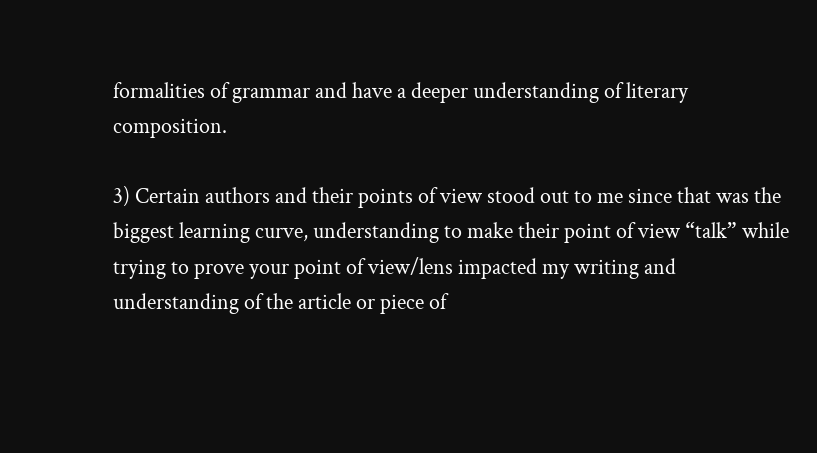formalities of grammar and have a deeper understanding of literary composition.

3) Certain authors and their points of view stood out to me since that was the biggest learning curve, understanding to make their point of view “talk” while trying to prove your point of view/lens impacted my writing and understanding of the article or piece of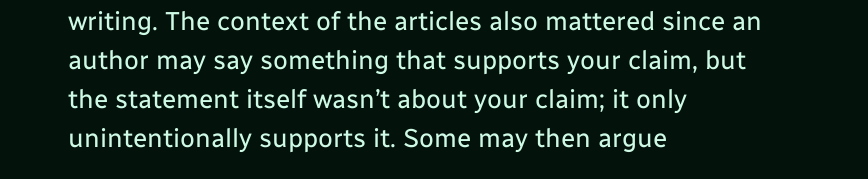writing. The context of the articles also mattered since an author may say something that supports your claim, but the statement itself wasn’t about your claim; it only unintentionally supports it. Some may then argue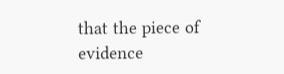that the piece of evidence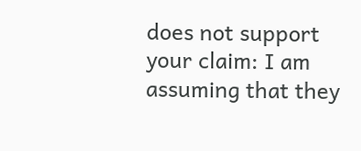does not support your claim: I am assuming that they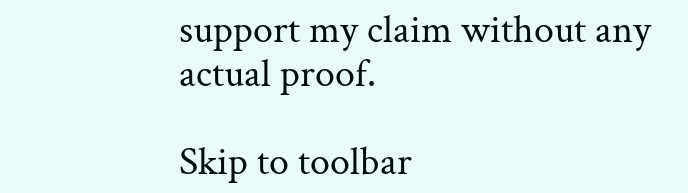support my claim without any actual proof.

Skip to toolbar